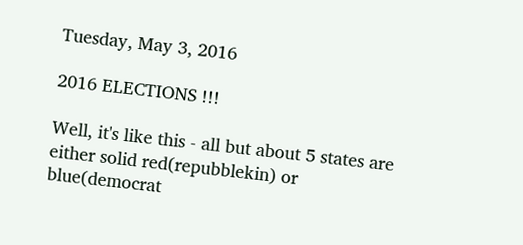Tuesday, May 3, 2016

2016 ELECTIONS !!!

Well, it's like this - all but about 5 states are either solid red(repubblekin) or blue(democrat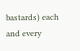bastards) each and every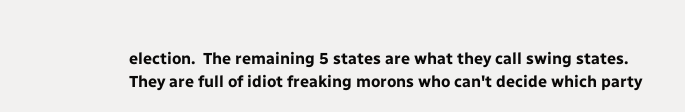election.  The remaining 5 states are what they call swing states.  They are full of idiot freaking morons who can't decide which party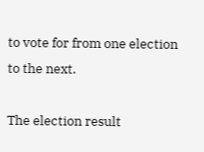to vote for from one election to the next.

The election result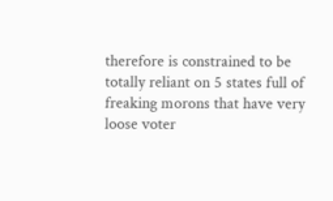therefore is constrained to be totally reliant on 5 states full of freaking morons that have very loose voter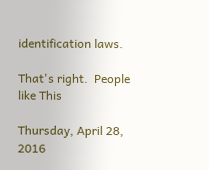identification laws.

That's right.  People like This

Thursday, April 28, 2016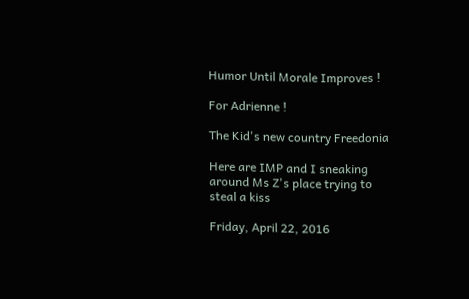Humor Until Morale Improves !

For Adrienne !

The Kid's new country Freedonia

Here are IMP and I sneaking around Ms Z's place trying to steal a kiss

Friday, April 22, 2016